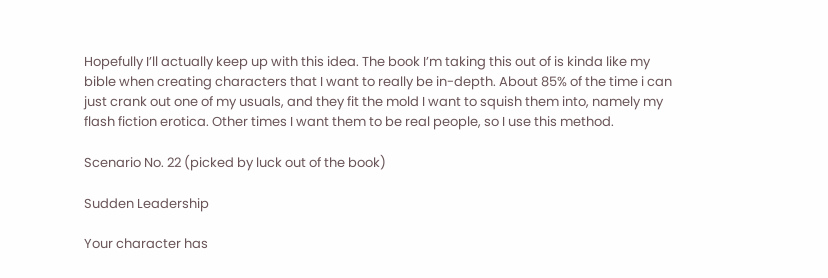Hopefully I’ll actually keep up with this idea. The book I’m taking this out of is kinda like my bible when creating characters that I want to really be in-depth. About 85% of the time i can just crank out one of my usuals, and they fit the mold I want to squish them into, namely my flash fiction erotica. Other times I want them to be real people, so I use this method.

Scenario No. 22 (picked by luck out of the book)

Sudden Leadership

Your character has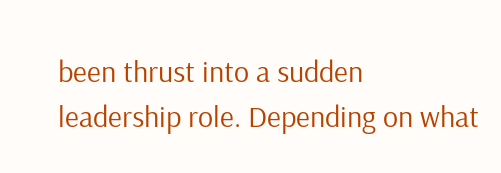been thrust into a sudden leadership role. Depending on what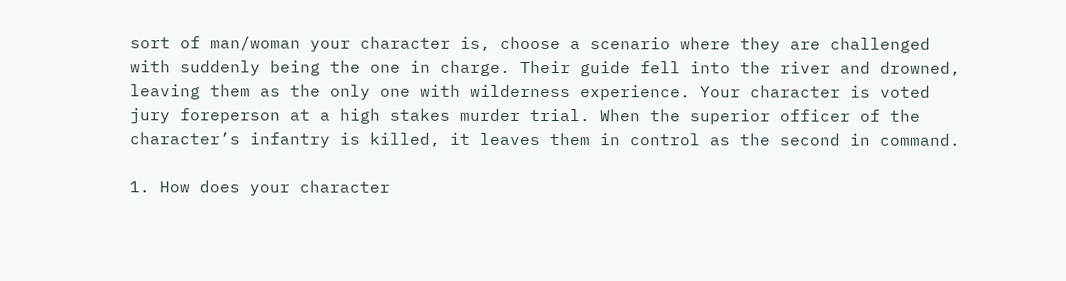sort of man/woman your character is, choose a scenario where they are challenged with suddenly being the one in charge. Their guide fell into the river and drowned, leaving them as the only one with wilderness experience. Your character is voted jury foreperson at a high stakes murder trial. When the superior officer of the character’s infantry is killed, it leaves them in control as the second in command.

1. How does your character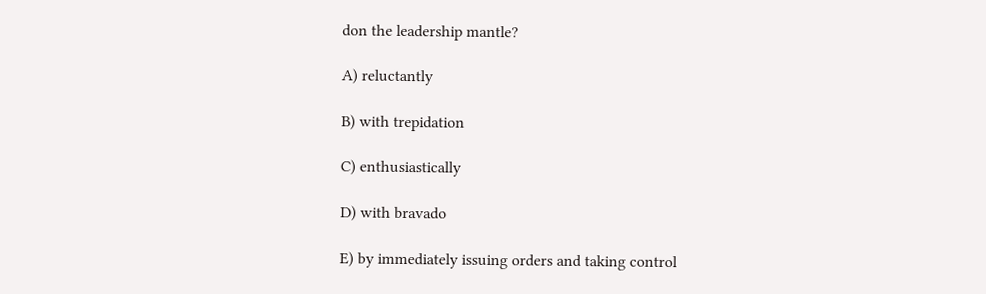don the leadership mantle?

A) reluctantly

B) with trepidation

C) enthusiastically

D) with bravado

E) by immediately issuing orders and taking control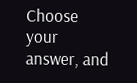Choose your answer, and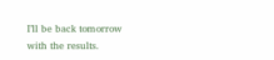I’ll be back tomorrow with the results.